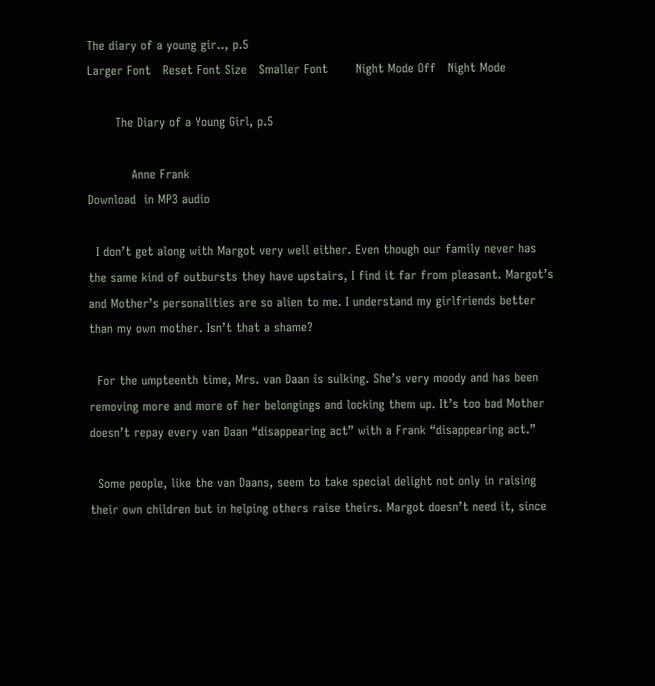The diary of a young gir.., p.5
Larger Font   Reset Font Size   Smaller Font       Night Mode Off   Night Mode

       The Diary of a Young Girl, p.5

           Anne Frank
Download  in MP3 audio

  I don’t get along with Margot very well either. Even though our family never has the same kind of outbursts they have upstairs, I find it far from pleasant. Margot’s and Mother’s personalities are so alien to me. I understand my girlfriends better than my own mother. Isn’t that a shame?

  For the umpteenth time, Mrs. van Daan is sulking. She’s very moody and has been removing more and more of her belongings and locking them up. It’s too bad Mother doesn’t repay every van Daan “disappearing act” with a Frank “disappearing act.”

  Some people, like the van Daans, seem to take special delight not only in raising their own children but in helping others raise theirs. Margot doesn’t need it, since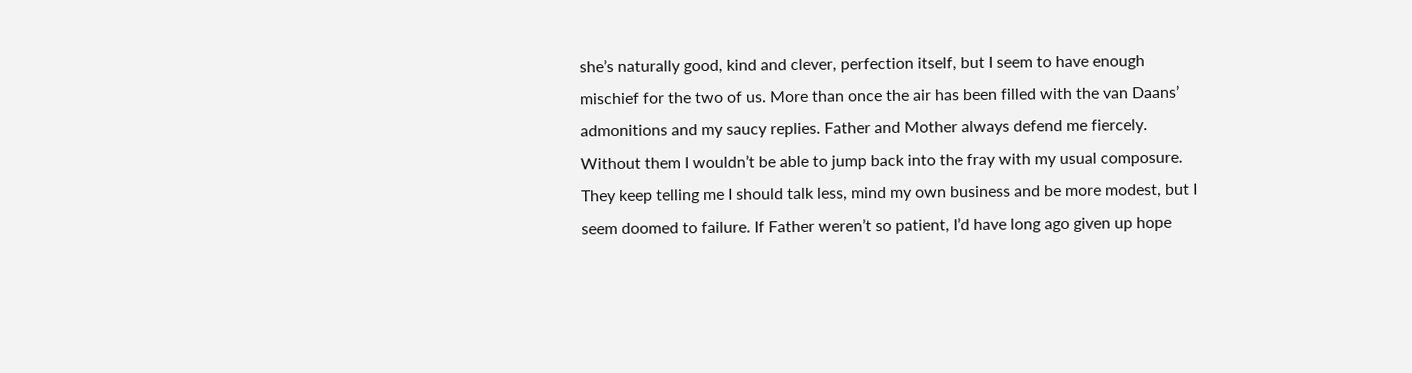she’s naturally good, kind and clever, perfection itself, but I seem to have enough mischief for the two of us. More than once the air has been filled with the van Daans’ admonitions and my saucy replies. Father and Mother always defend me fiercely. Without them I wouldn’t be able to jump back into the fray with my usual composure. They keep telling me I should talk less, mind my own business and be more modest, but I seem doomed to failure. If Father weren’t so patient, I’d have long ago given up hope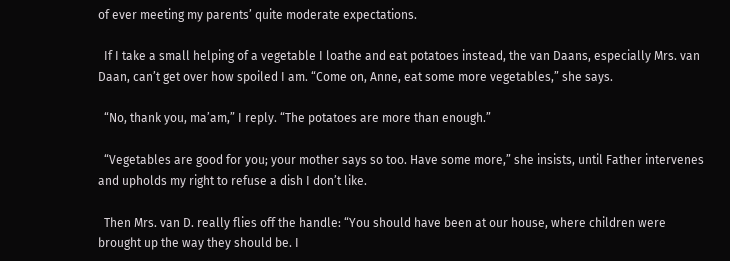of ever meeting my parents’ quite moderate expectations.

  If I take a small helping of a vegetable I loathe and eat potatoes instead, the van Daans, especially Mrs. van Daan, can’t get over how spoiled I am. “Come on, Anne, eat some more vegetables,” she says.

  “No, thank you, ma’am,” I reply. “The potatoes are more than enough.”

  “Vegetables are good for you; your mother says so too. Have some more,” she insists, until Father intervenes and upholds my right to refuse a dish I don’t like.

  Then Mrs. van D. really flies off the handle: “You should have been at our house, where children were brought up the way they should be. I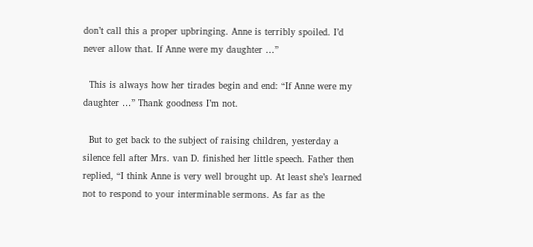don’t call this a proper upbringing. Anne is terribly spoiled. I’d never allow that. If Anne were my daughter …”

  This is always how her tirades begin and end: “If Anne were my daughter …” Thank goodness I’m not.

  But to get back to the subject of raising children, yesterday a silence fell after Mrs. van D. finished her little speech. Father then replied, “I think Anne is very well brought up. At least she’s learned not to respond to your interminable sermons. As far as the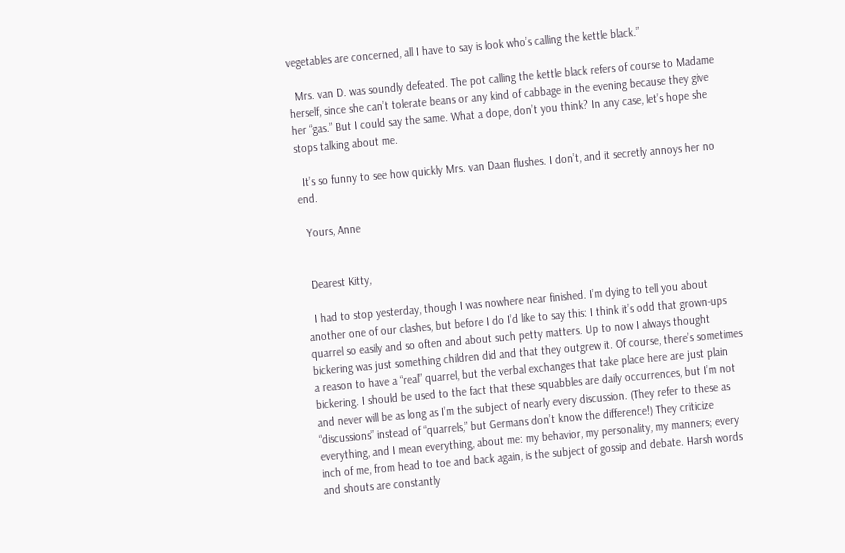vegetables are concerned, all I have to say is look who’s calling the kettle black.”

  Mrs. van D. was soundly defeated. The pot calling the kettle black refers of course to Madame herself, since she can’t tolerate beans or any kind of cabbage in the evening because they give her “gas.” But I could say the same. What a dope, don’t you think? In any case, let’s hope she stops talking about me.

  It’s so funny to see how quickly Mrs. van Daan flushes. I don’t, and it secretly annoys her no end.

  Yours, Anne


  Dearest Kitty,

  I had to stop yesterday, though I was nowhere near finished. I’m dying to tell you about another one of our clashes, but before I do I’d like to say this: I think it’s odd that grown-ups quarrel so easily and so often and about such petty matters. Up to now I always thought bickering was just something children did and that they outgrew it. Of course, there’s sometimes a reason to have a “real” quarrel, but the verbal exchanges that take place here are just plain bickering. I should be used to the fact that these squabbles are daily occurrences, but I’m not and never will be as long as I’m the subject of nearly every discussion. (They refer to these as “discussions” instead of “quarrels,” but Germans don’t know the difference!) They criticize everything, and I mean everything, about me: my behavior, my personality, my manners; every inch of me, from head to toe and back again, is the subject of gossip and debate. Harsh words and shouts are constantly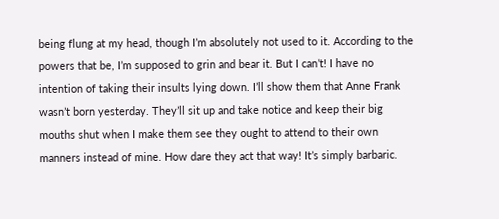being flung at my head, though I’m absolutely not used to it. According to the powers that be, I’m supposed to grin and bear it. But I can’t! I have no intention of taking their insults lying down. I’ll show them that Anne Frank wasn’t born yesterday. They’ll sit up and take notice and keep their big mouths shut when I make them see they ought to attend to their own manners instead of mine. How dare they act that way! It’s simply barbaric.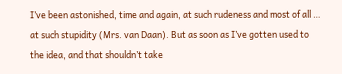I’ve been astonished, time and again, at such rudeness and most of all … at such stupidity (Mrs. van Daan). But as soon as I’ve gotten used to the idea, and that shouldn’t take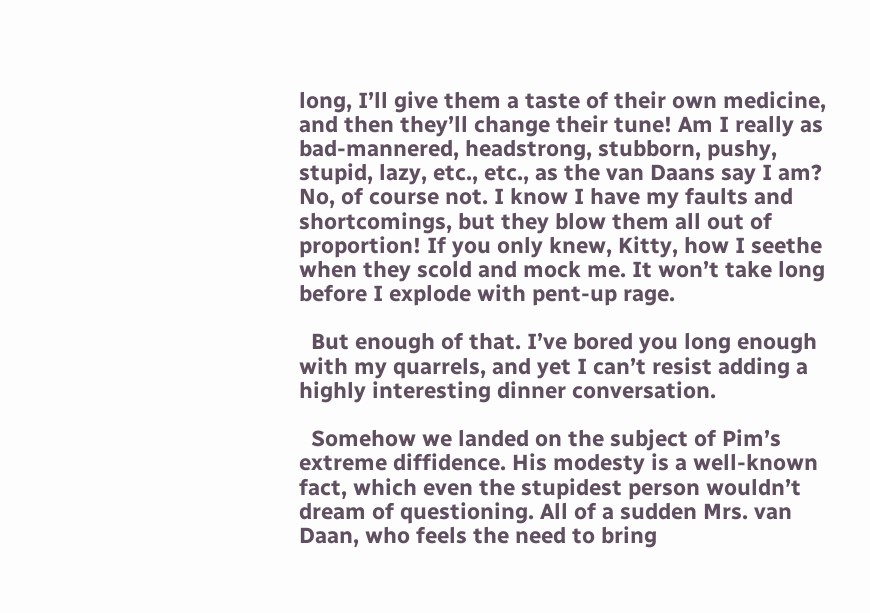long, I’ll give them a taste of their own medicine, and then they’ll change their tune! Am I really as bad-mannered, headstrong, stubborn, pushy, stupid, lazy, etc., etc., as the van Daans say I am? No, of course not. I know I have my faults and shortcomings, but they blow them all out of proportion! If you only knew, Kitty, how I seethe when they scold and mock me. It won’t take long before I explode with pent-up rage.

  But enough of that. I’ve bored you long enough with my quarrels, and yet I can’t resist adding a highly interesting dinner conversation.

  Somehow we landed on the subject of Pim’s extreme diffidence. His modesty is a well-known fact, which even the stupidest person wouldn’t dream of questioning. All of a sudden Mrs. van Daan, who feels the need to bring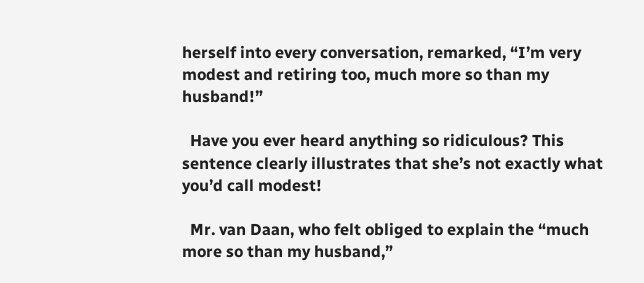herself into every conversation, remarked, “I’m very modest and retiring too, much more so than my husband!”

  Have you ever heard anything so ridiculous? This sentence clearly illustrates that she’s not exactly what you’d call modest!

  Mr. van Daan, who felt obliged to explain the “much more so than my husband,”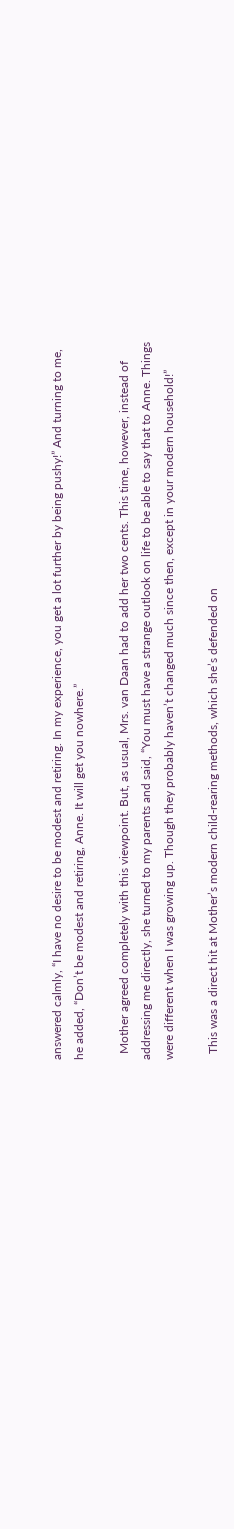answered calmly, “I have no desire to be modest and retiring. In my experience, you get a lot further by being pushy!” And turning to me, he added, “Don’t be modest and retiring, Anne. It will get you nowhere.”

  Mother agreed completely with this viewpoint. But, as usual, Mrs. van Daan had to add her two cents. This time, however, instead of addressing me directly, she turned to my parents and said, “You must have a strange outlook on life to be able to say that to Anne. Things were different when I was growing up. Though they probably haven’t changed much since then, except in your modern household!”

  This was a direct hit at Mother’s modern child-rearing methods, which she’s defended on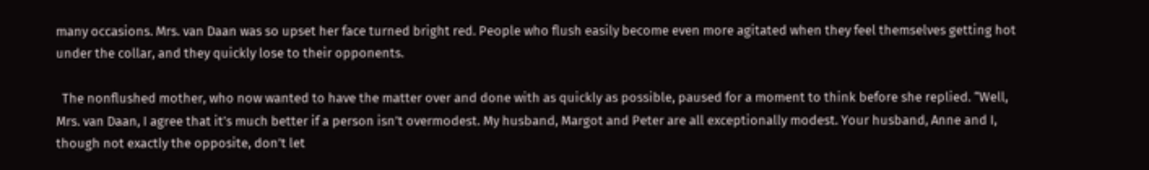many occasions. Mrs. van Daan was so upset her face turned bright red. People who flush easily become even more agitated when they feel themselves getting hot under the collar, and they quickly lose to their opponents.

  The nonflushed mother, who now wanted to have the matter over and done with as quickly as possible, paused for a moment to think before she replied. “Well, Mrs. van Daan, I agree that it’s much better if a person isn’t overmodest. My husband, Margot and Peter are all exceptionally modest. Your husband, Anne and I, though not exactly the opposite, don’t let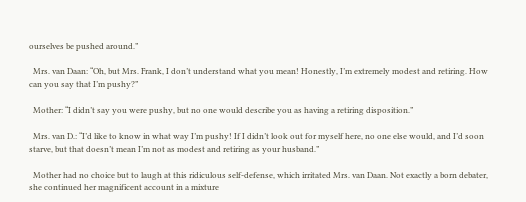ourselves be pushed around.”

  Mrs. van Daan: “Oh, but Mrs. Frank, I don’t understand what you mean! Honestly, I’m extremely modest and retiring. How can you say that I’m pushy?”

  Mother: “I didn’t say you were pushy, but no one would describe you as having a retiring disposition.”

  Mrs. van D.: “I’d like to know in what way I’m pushy! If I didn’t look out for myself here, no one else would, and I’d soon starve, but that doesn’t mean I’m not as modest and retiring as your husband.”

  Mother had no choice but to laugh at this ridiculous self-defense, which irritated Mrs. van Daan. Not exactly a born debater, she continued her magnificent account in a mixture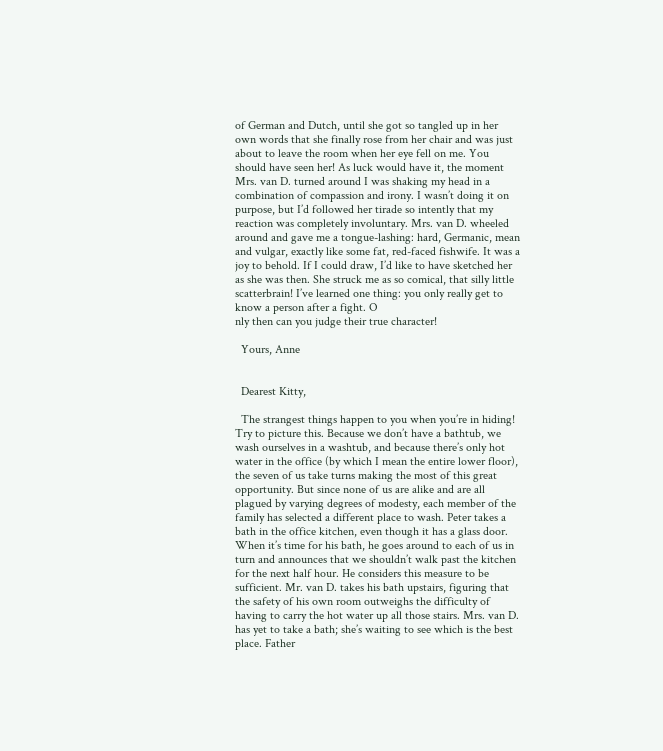of German and Dutch, until she got so tangled up in her own words that she finally rose from her chair and was just about to leave the room when her eye fell on me. You should have seen her! As luck would have it, the moment Mrs. van D. turned around I was shaking my head in a combination of compassion and irony. I wasn’t doing it on purpose, but I’d followed her tirade so intently that my reaction was completely involuntary. Mrs. van D. wheeled around and gave me a tongue-lashing: hard, Germanic, mean and vulgar, exactly like some fat, red-faced fishwife. It was a joy to behold. If I could draw, I’d like to have sketched her as she was then. She struck me as so comical, that silly little scatterbrain! I’ve learned one thing: you only really get to know a person after a fight. O
nly then can you judge their true character!

  Yours, Anne


  Dearest Kitty,

  The strangest things happen to you when you’re in hiding! Try to picture this. Because we don’t have a bathtub, we wash ourselves in a washtub, and because there’s only hot water in the office (by which I mean the entire lower floor), the seven of us take turns making the most of this great opportunity. But since none of us are alike and are all plagued by varying degrees of modesty, each member of the family has selected a different place to wash. Peter takes a bath in the office kitchen, even though it has a glass door. When it’s time for his bath, he goes around to each of us in turn and announces that we shouldn’t walk past the kitchen for the next half hour. He considers this measure to be sufficient. Mr. van D. takes his bath upstairs, figuring that the safety of his own room outweighs the difficulty of having to carry the hot water up all those stairs. Mrs. van D. has yet to take a bath; she’s waiting to see which is the best place. Father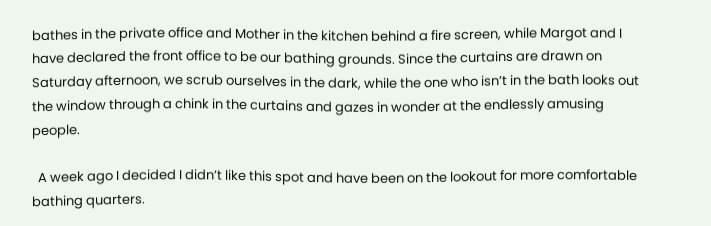bathes in the private office and Mother in the kitchen behind a fire screen, while Margot and I have declared the front office to be our bathing grounds. Since the curtains are drawn on Saturday afternoon, we scrub ourselves in the dark, while the one who isn’t in the bath looks out the window through a chink in the curtains and gazes in wonder at the endlessly amusing people.

  A week ago I decided I didn’t like this spot and have been on the lookout for more comfortable bathing quarters.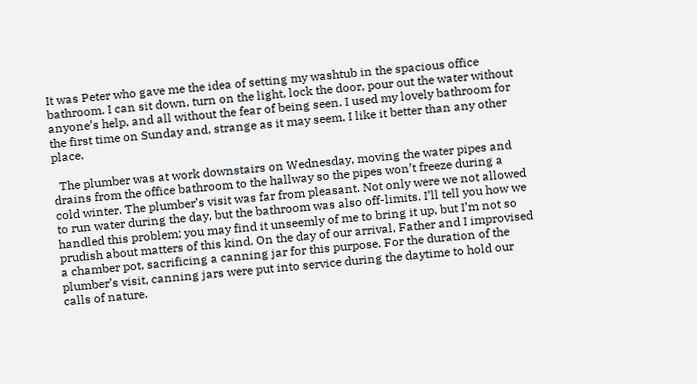It was Peter who gave me the idea of setting my washtub in the spacious office bathroom. I can sit down, turn on the light, lock the door, pour out the water without anyone’s help, and all without the fear of being seen. I used my lovely bathroom for the first time on Sunday and, strange as it may seem, I like it better than any other place.

  The plumber was at work downstairs on Wednesday, moving the water pipes and drains from the office bathroom to the hallway so the pipes won’t freeze during a cold winter. The plumber’s visit was far from pleasant. Not only were we not allowed to run water during the day, but the bathroom was also off-limits. I’ll tell you how we handled this problem; you may find it unseemly of me to bring it up, but I’m not so prudish about matters of this kind. On the day of our arrival, Father and I improvised a chamber pot, sacrificing a canning jar for this purpose. For the duration of the plumber’s visit, canning jars were put into service during the daytime to hold our calls of nature.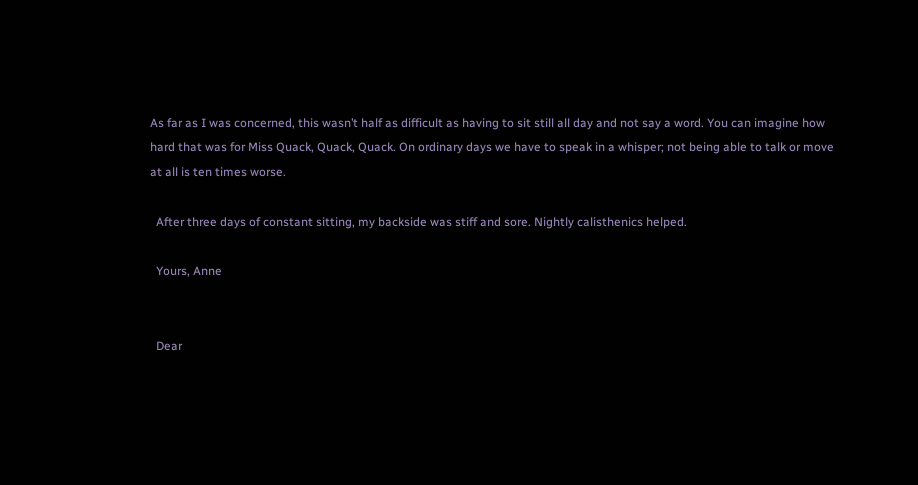As far as I was concerned, this wasn’t half as difficult as having to sit still all day and not say a word. You can imagine how hard that was for Miss Quack, Quack, Quack. On ordinary days we have to speak in a whisper; not being able to talk or move at all is ten times worse.

  After three days of constant sitting, my backside was stiff and sore. Nightly calisthenics helped.

  Yours, Anne


  Dear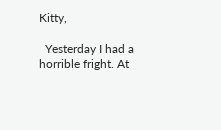Kitty,

  Yesterday I had a horrible fright. At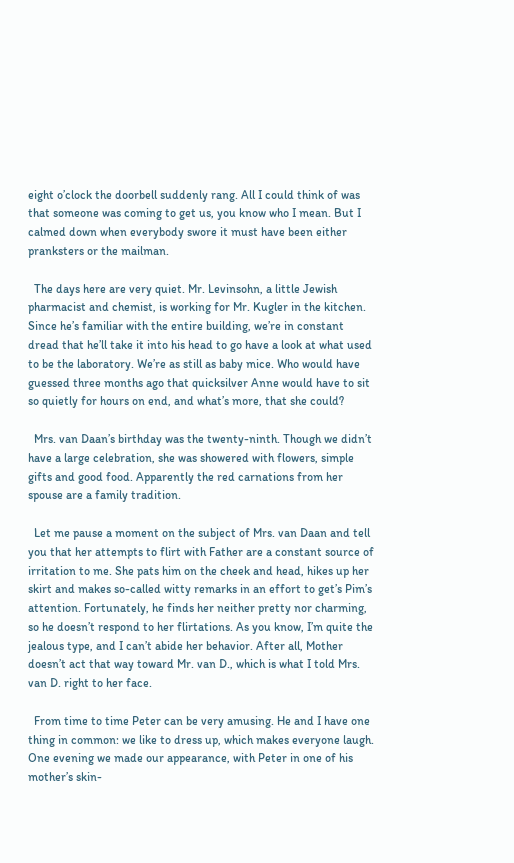eight o’clock the doorbell suddenly rang. All I could think of was that someone was coming to get us, you know who I mean. But I calmed down when everybody swore it must have been either pranksters or the mailman.

  The days here are very quiet. Mr. Levinsohn, a little Jewish pharmacist and chemist, is working for Mr. Kugler in the kitchen. Since he’s familiar with the entire building, we’re in constant dread that he’ll take it into his head to go have a look at what used to be the laboratory. We’re as still as baby mice. Who would have guessed three months ago that quicksilver Anne would have to sit so quietly for hours on end, and what’s more, that she could?

  Mrs. van Daan’s birthday was the twenty-ninth. Though we didn’t have a large celebration, she was showered with flowers, simple gifts and good food. Apparently the red carnations from her spouse are a family tradition.

  Let me pause a moment on the subject of Mrs. van Daan and tell you that her attempts to flirt with Father are a constant source of irritation to me. She pats him on the cheek and head, hikes up her skirt and makes so-called witty remarks in an effort to get’s Pim’s attention. Fortunately, he finds her neither pretty nor charming, so he doesn’t respond to her flirtations. As you know, I’m quite the jealous type, and I can’t abide her behavior. After all, Mother doesn’t act that way toward Mr. van D., which is what I told Mrs. van D. right to her face.

  From time to time Peter can be very amusing. He and I have one thing in common: we like to dress up, which makes everyone laugh. One evening we made our appearance, with Peter in one of his mother’s skin-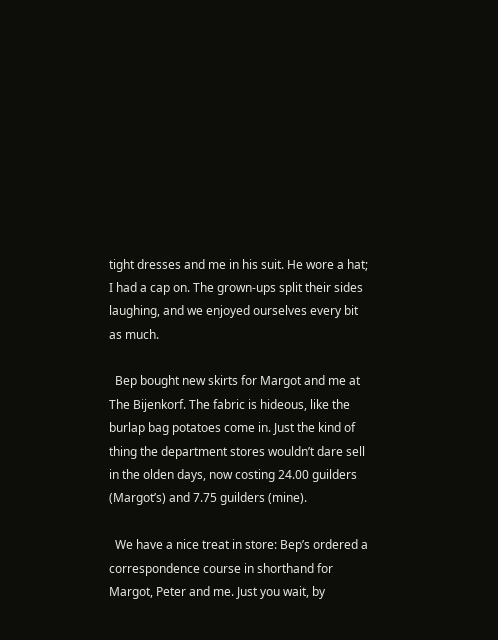tight dresses and me in his suit. He wore a hat; I had a cap on. The grown-ups split their sides laughing, and we enjoyed ourselves every bit as much.

  Bep bought new skirts for Margot and me at The Bijenkorf. The fabric is hideous, like the burlap bag potatoes come in. Just the kind of thing the department stores wouldn’t dare sell in the olden days, now costing 24.00 guilders (Margot’s) and 7.75 guilders (mine).

  We have a nice treat in store: Bep’s ordered a correspondence course in shorthand for Margot, Peter and me. Just you wait, by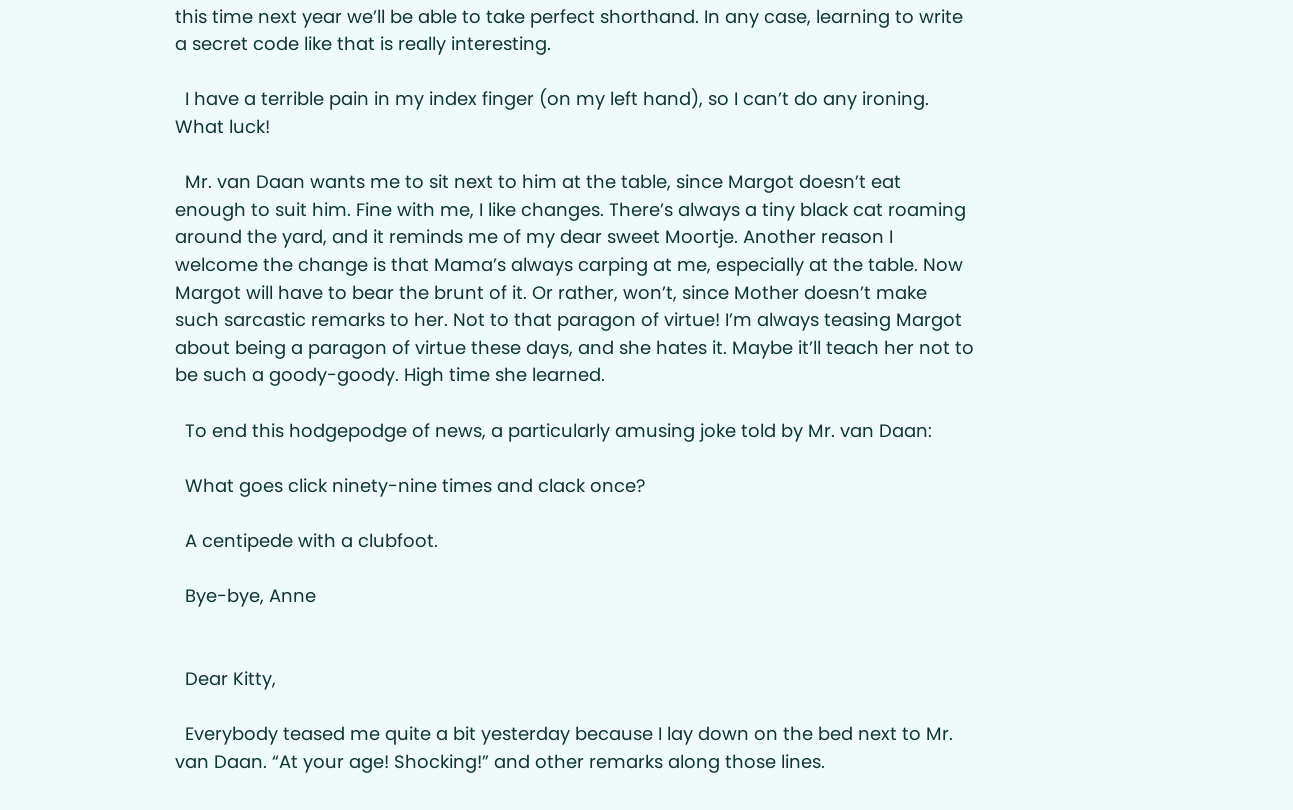this time next year we’ll be able to take perfect shorthand. In any case, learning to write a secret code like that is really interesting.

  I have a terrible pain in my index finger (on my left hand), so I can’t do any ironing. What luck!

  Mr. van Daan wants me to sit next to him at the table, since Margot doesn’t eat enough to suit him. Fine with me, I like changes. There’s always a tiny black cat roaming around the yard, and it reminds me of my dear sweet Moortje. Another reason I welcome the change is that Mama’s always carping at me, especially at the table. Now Margot will have to bear the brunt of it. Or rather, won’t, since Mother doesn’t make such sarcastic remarks to her. Not to that paragon of virtue! I’m always teasing Margot about being a paragon of virtue these days, and she hates it. Maybe it’ll teach her not to be such a goody-goody. High time she learned.

  To end this hodgepodge of news, a particularly amusing joke told by Mr. van Daan:

  What goes click ninety-nine times and clack once?

  A centipede with a clubfoot.

  Bye-bye, Anne


  Dear Kitty,

  Everybody teased me quite a bit yesterday because I lay down on the bed next to Mr. van Daan. “At your age! Shocking!” and other remarks along those lines.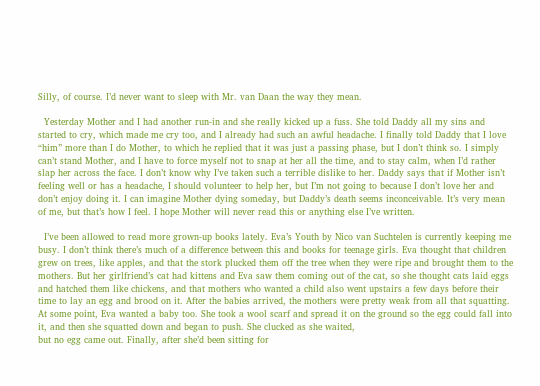Silly, of course. I’d never want to sleep with Mr. van Daan the way they mean.

  Yesterday Mother and I had another run-in and she really kicked up a fuss. She told Daddy all my sins and started to cry, which made me cry too, and I already had such an awful headache. I finally told Daddy that I love “him” more than I do Mother, to which he replied that it was just a passing phase, but I don’t think so. I simply can’t stand Mother, and I have to force myself not to snap at her all the time, and to stay calm, when I’d rather slap her across the face. I don’t know why I’ve taken such a terrible dislike to her. Daddy says that if Mother isn’t feeling well or has a headache, I should volunteer to help her, but I’m not going to because I don’t love her and don’t enjoy doing it. I can imagine Mother dying someday, but Daddy’s death seems inconceivable. It’s very mean of me, but that’s how I feel. I hope Mother will never read this or anything else I’ve written.

  I’ve been allowed to read more grown-up books lately. Eva’s Youth by Nico van Suchtelen is currently keeping me busy. I don’t think there’s much of a difference between this and books for teenage girls. Eva thought that children grew on trees, like apples, and that the stork plucked them off the tree when they were ripe and brought them to the mothers. But her girlfriend’s cat had kittens and Eva saw them coming out of the cat, so she thought cats laid eggs and hatched them like chickens, and that mothers who wanted a child also went upstairs a few days before their time to lay an egg and brood on it. After the babies arrived, the mothers were pretty weak from all that squatting. At some point, Eva wanted a baby too. She took a wool scarf and spread it on the ground so the egg could fall into it, and then she squatted down and began to push. She clucked as she waited,
but no egg came out. Finally, after she’d been sitting for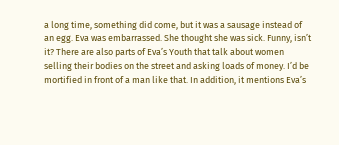a long time, something did come, but it was a sausage instead of an egg. Eva was embarrassed. She thought she was sick. Funny, isn’t it? There are also parts of Eva’s Youth that talk about women selling their bodies on the street and asking loads of money. I’d be mortified in front of a man like that. In addition, it mentions Eva’s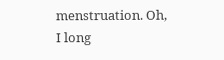menstruation. Oh, I long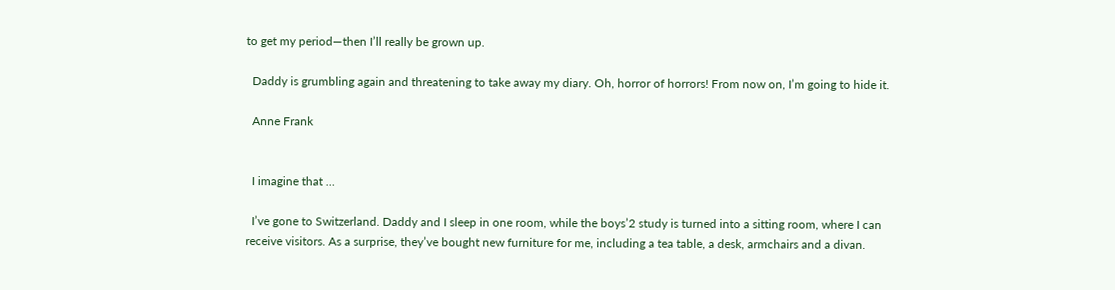to get my period—then I’ll really be grown up.

  Daddy is grumbling again and threatening to take away my diary. Oh, horror of horrors! From now on, I’m going to hide it.

  Anne Frank


  I imagine that …

  I’ve gone to Switzerland. Daddy and I sleep in one room, while the boys’2 study is turned into a sitting room, where I can receive visitors. As a surprise, they’ve bought new furniture for me, including a tea table, a desk, armchairs and a divan.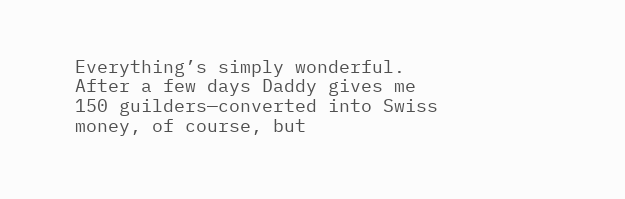Everything’s simply wonderful. After a few days Daddy gives me 150 guilders—converted into Swiss money, of course, but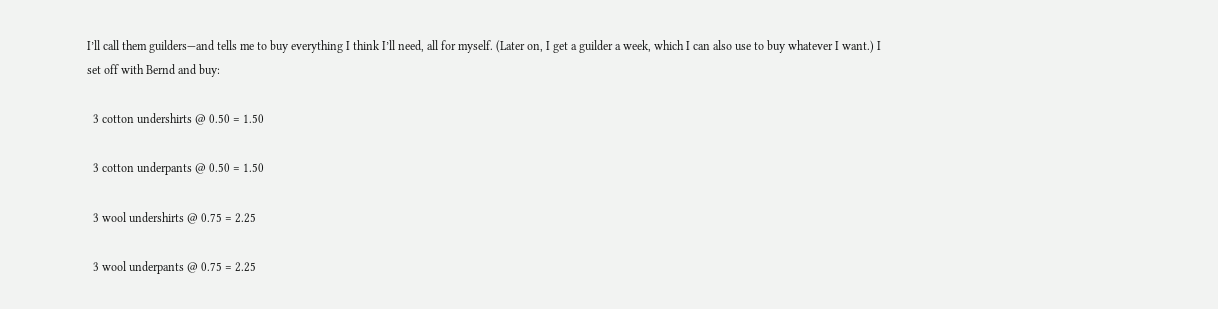I’ll call them guilders—and tells me to buy everything I think I’ll need, all for myself. (Later on, I get a guilder a week, which I can also use to buy whatever I want.) I set off with Bernd and buy:

  3 cotton undershirts @ 0.50 = 1.50

  3 cotton underpants @ 0.50 = 1.50

  3 wool undershirts @ 0.75 = 2.25

  3 wool underpants @ 0.75 = 2.25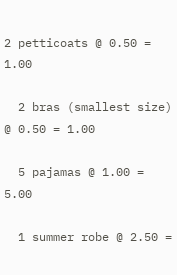2 petticoats @ 0.50 = 1.00

  2 bras (smallest size) @ 0.50 = 1.00

  5 pajamas @ 1.00 = 5.00

  1 summer robe @ 2.50 =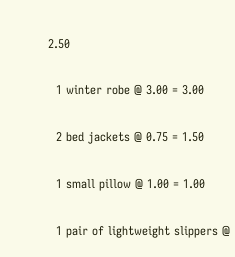2.50

  1 winter robe @ 3.00 = 3.00

  2 bed jackets @ 0.75 = 1.50

  1 small pillow @ 1.00 = 1.00

  1 pair of lightweight slippers @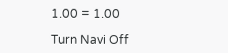1.00 = 1.00

Turn Navi Off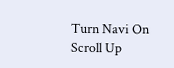Turn Navi On
Scroll Up